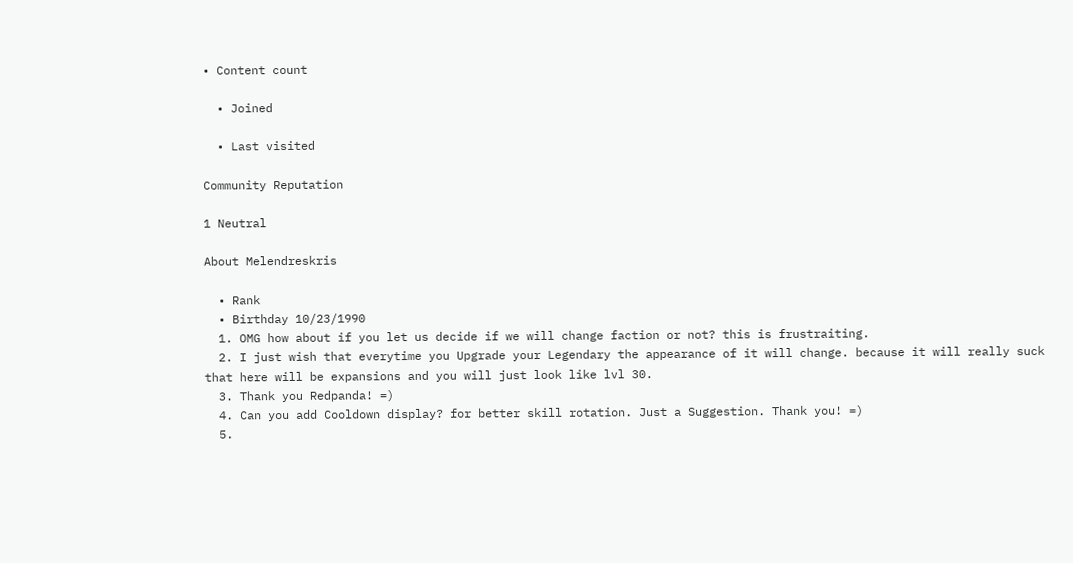• Content count

  • Joined

  • Last visited

Community Reputation

1 Neutral

About Melendreskris

  • Rank
  • Birthday 10/23/1990
  1. OMG how about if you let us decide if we will change faction or not? this is frustraiting.
  2. I just wish that everytime you Upgrade your Legendary the appearance of it will change. because it will really suck that here will be expansions and you will just look like lvl 30.
  3. Thank you Redpanda! =)
  4. Can you add Cooldown display? for better skill rotation. Just a Suggestion. Thank you! =)
  5.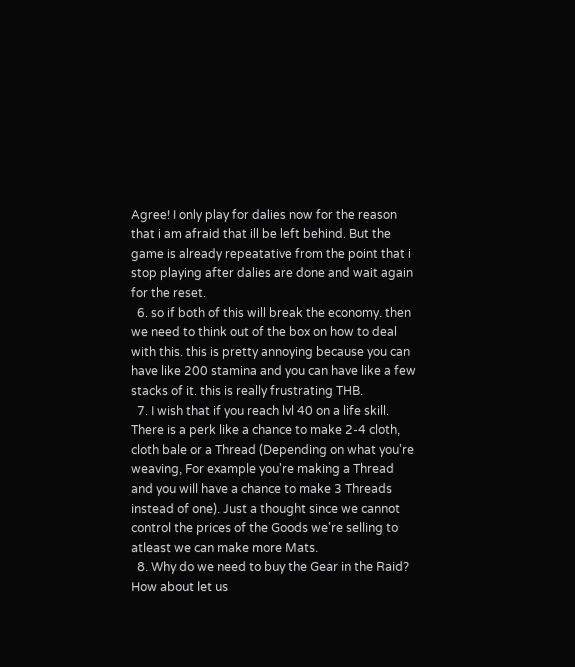Agree! I only play for dalies now for the reason that i am afraid that ill be left behind. But the game is already repeatative from the point that i stop playing after dalies are done and wait again for the reset.
  6. so if both of this will break the economy. then we need to think out of the box on how to deal with this. this is pretty annoying because you can have like 200 stamina and you can have like a few stacks of it. this is really frustrating THB.
  7. I wish that if you reach lvl 40 on a life skill. There is a perk like a chance to make 2-4 cloth, cloth bale or a Thread (Depending on what you're weaving, For example you're making a Thread and you will have a chance to make 3 Threads instead of one). Just a thought since we cannot control the prices of the Goods we're selling to atleast we can make more Mats.
  8. Why do we need to buy the Gear in the Raid? How about let us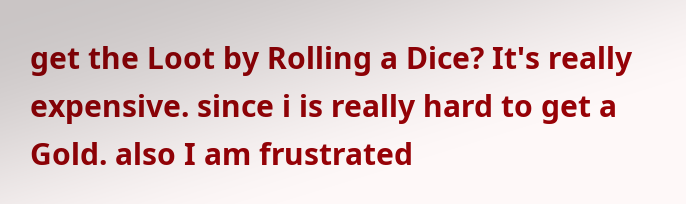get the Loot by Rolling a Dice? It's really expensive. since i is really hard to get a Gold. also I am frustrated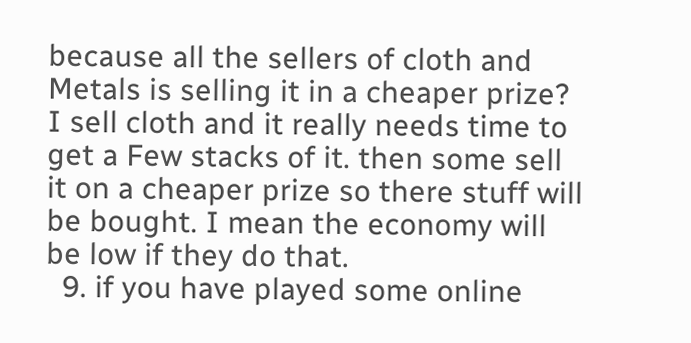because all the sellers of cloth and Metals is selling it in a cheaper prize? I sell cloth and it really needs time to get a Few stacks of it. then some sell it on a cheaper prize so there stuff will be bought. I mean the economy will be low if they do that.
  9. if you have played some online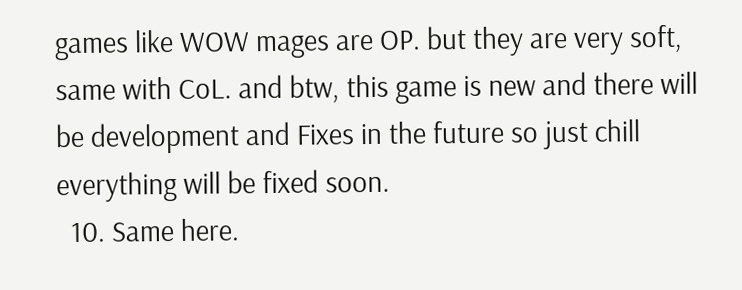games like WOW mages are OP. but they are very soft, same with CoL. and btw, this game is new and there will be development and Fixes in the future so just chill everything will be fixed soon.
  10. Same here.